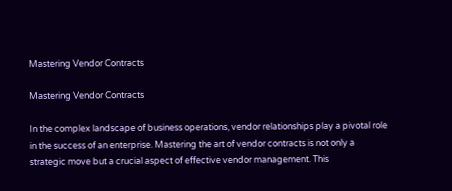Mastering Vendor Contracts

Mastering Vendor Contracts

In the complex landscape of business operations, vendor relationships play a pivotal role in the success of an enterprise. Mastering the art of vendor contracts is not only a strategic move but a crucial aspect of effective vendor management. This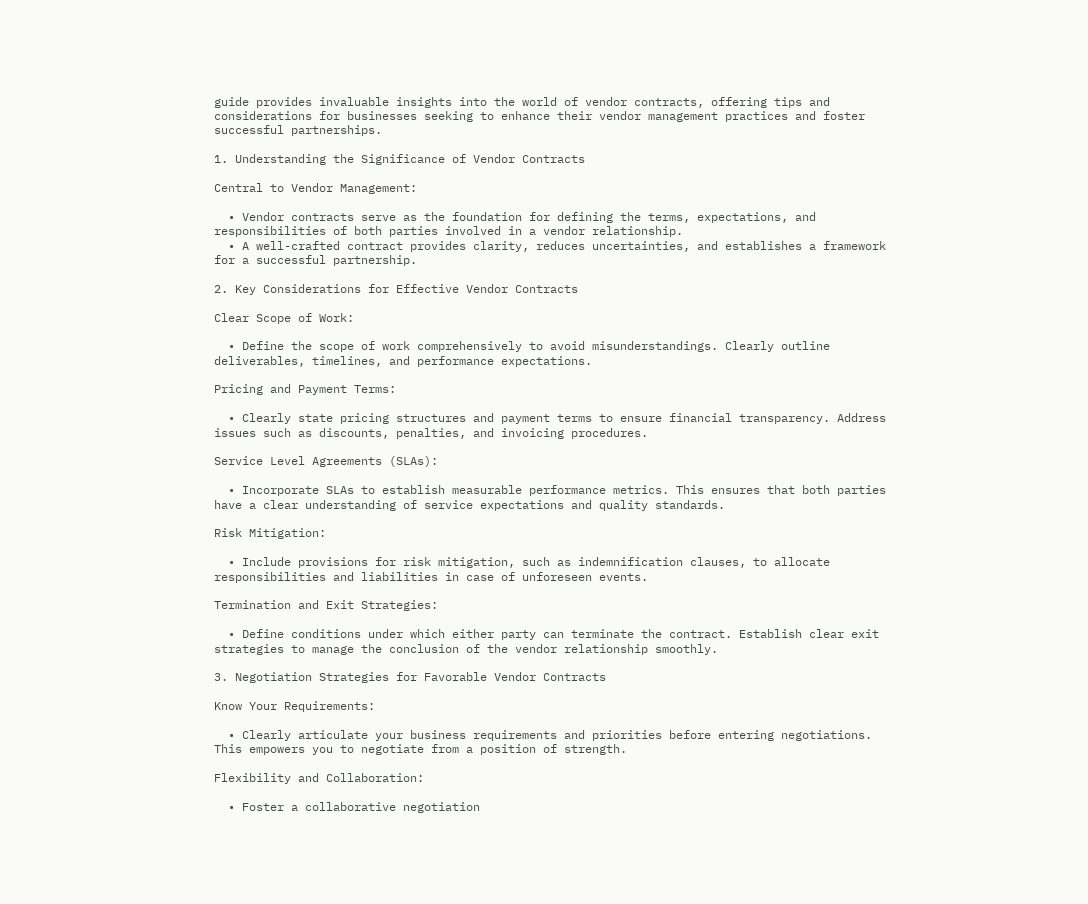guide provides invaluable insights into the world of vendor contracts, offering tips and considerations for businesses seeking to enhance their vendor management practices and foster successful partnerships.

1. Understanding the Significance of Vendor Contracts

Central to Vendor Management:

  • Vendor contracts serve as the foundation for defining the terms, expectations, and responsibilities of both parties involved in a vendor relationship.
  • A well-crafted contract provides clarity, reduces uncertainties, and establishes a framework for a successful partnership.

2. Key Considerations for Effective Vendor Contracts

Clear Scope of Work:

  • Define the scope of work comprehensively to avoid misunderstandings. Clearly outline deliverables, timelines, and performance expectations.

Pricing and Payment Terms:

  • Clearly state pricing structures and payment terms to ensure financial transparency. Address issues such as discounts, penalties, and invoicing procedures.

Service Level Agreements (SLAs):

  • Incorporate SLAs to establish measurable performance metrics. This ensures that both parties have a clear understanding of service expectations and quality standards.

Risk Mitigation:

  • Include provisions for risk mitigation, such as indemnification clauses, to allocate responsibilities and liabilities in case of unforeseen events.

Termination and Exit Strategies:

  • Define conditions under which either party can terminate the contract. Establish clear exit strategies to manage the conclusion of the vendor relationship smoothly.

3. Negotiation Strategies for Favorable Vendor Contracts

Know Your Requirements:

  • Clearly articulate your business requirements and priorities before entering negotiations. This empowers you to negotiate from a position of strength.

Flexibility and Collaboration:

  • Foster a collaborative negotiation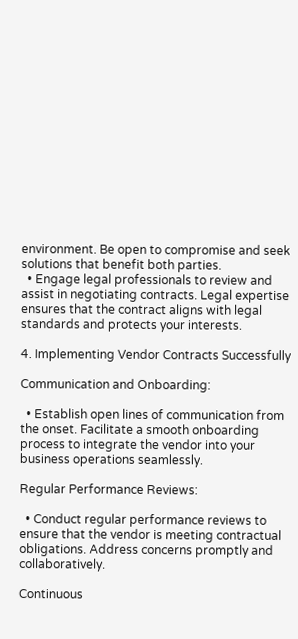environment. Be open to compromise and seek solutions that benefit both parties.
  • Engage legal professionals to review and assist in negotiating contracts. Legal expertise ensures that the contract aligns with legal standards and protects your interests.

4. Implementing Vendor Contracts Successfully

Communication and Onboarding:

  • Establish open lines of communication from the onset. Facilitate a smooth onboarding process to integrate the vendor into your business operations seamlessly.

Regular Performance Reviews:

  • Conduct regular performance reviews to ensure that the vendor is meeting contractual obligations. Address concerns promptly and collaboratively.

Continuous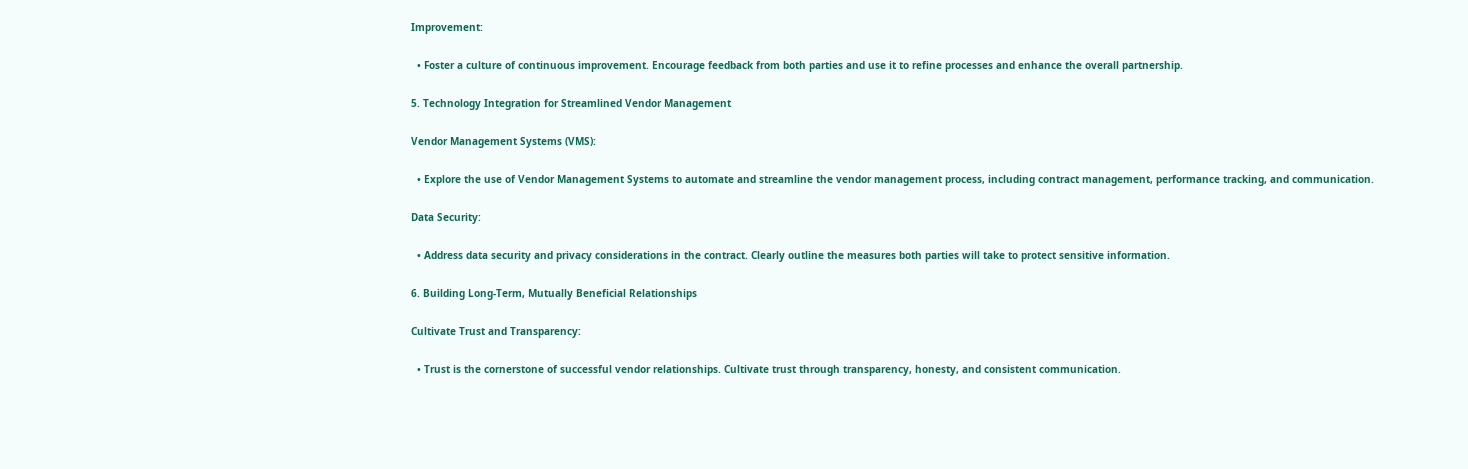Improvement:

  • Foster a culture of continuous improvement. Encourage feedback from both parties and use it to refine processes and enhance the overall partnership.

5. Technology Integration for Streamlined Vendor Management

Vendor Management Systems (VMS):

  • Explore the use of Vendor Management Systems to automate and streamline the vendor management process, including contract management, performance tracking, and communication.

Data Security:

  • Address data security and privacy considerations in the contract. Clearly outline the measures both parties will take to protect sensitive information.

6. Building Long-Term, Mutually Beneficial Relationships

Cultivate Trust and Transparency:

  • Trust is the cornerstone of successful vendor relationships. Cultivate trust through transparency, honesty, and consistent communication.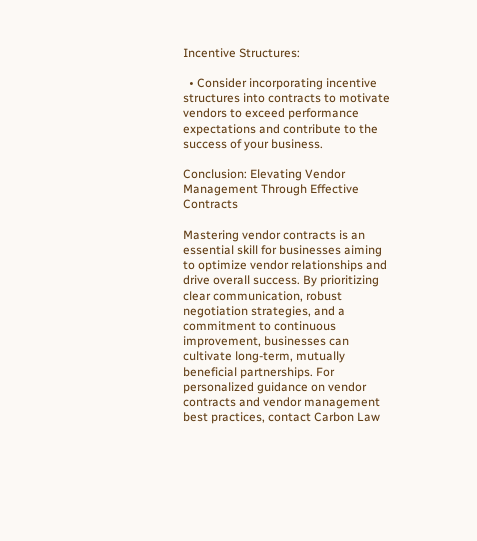Incentive Structures:

  • Consider incorporating incentive structures into contracts to motivate vendors to exceed performance expectations and contribute to the success of your business.

Conclusion: Elevating Vendor Management Through Effective Contracts

Mastering vendor contracts is an essential skill for businesses aiming to optimize vendor relationships and drive overall success. By prioritizing clear communication, robust negotiation strategies, and a commitment to continuous improvement, businesses can cultivate long-term, mutually beneficial partnerships. For personalized guidance on vendor contracts and vendor management best practices, contact Carbon Law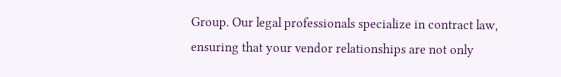Group. Our legal professionals specialize in contract law, ensuring that your vendor relationships are not only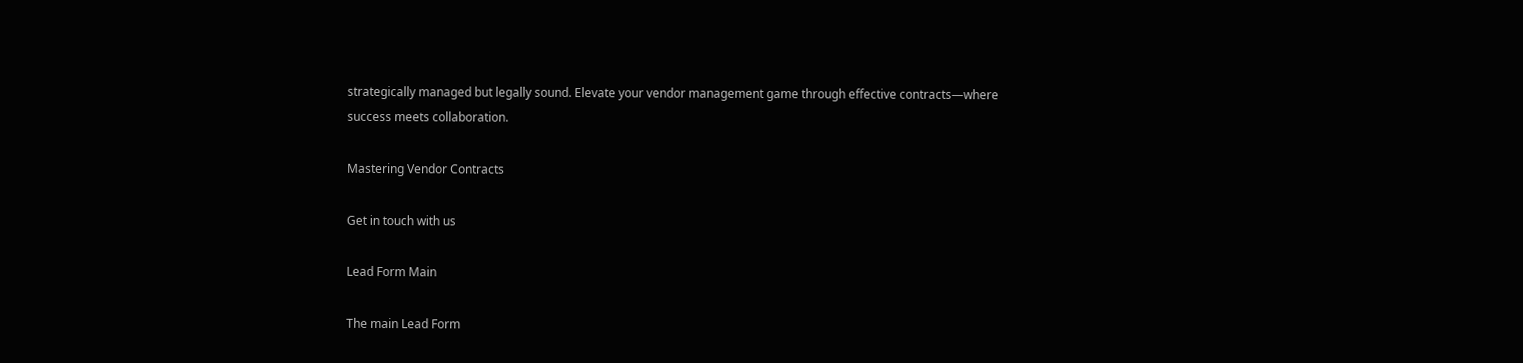strategically managed but legally sound. Elevate your vendor management game through effective contracts—where success meets collaboration.

Mastering Vendor Contracts

Get in touch with us

Lead Form Main

The main Lead Form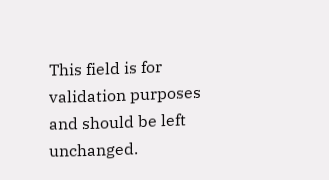This field is for validation purposes and should be left unchanged.